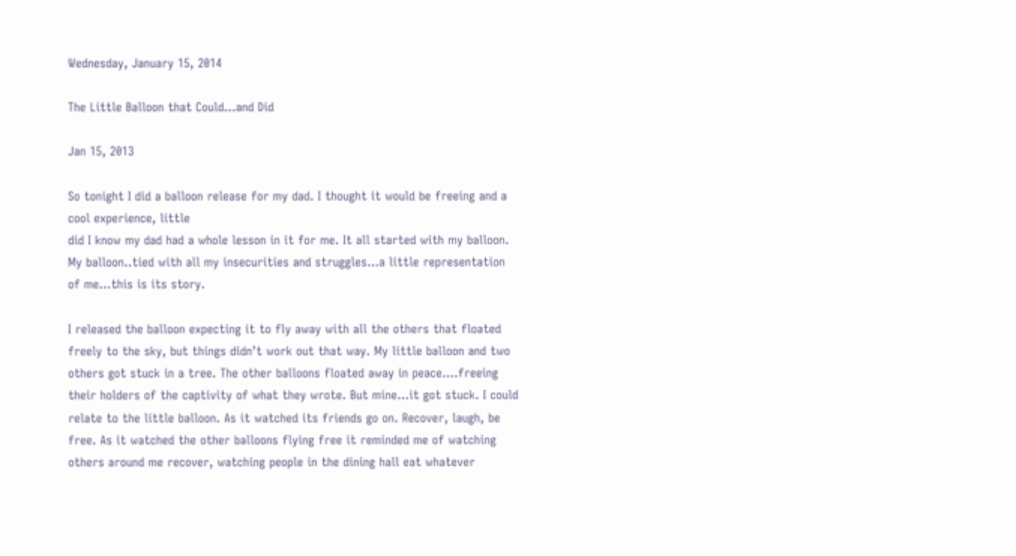Wednesday, January 15, 2014

The Little Balloon that Could...and Did

Jan 15, 2013

So tonight I did a balloon release for my dad. I thought it would be freeing and a cool experience, little
did I know my dad had a whole lesson in it for me. It all started with my balloon. My balloon..tied with all my insecurities and struggles…a little representation of me…this is its story.

I released the balloon expecting it to fly away with all the others that floated freely to the sky, but things didn’t work out that way. My little balloon and two others got stuck in a tree. The other balloons floated away in peace….freeing their holders of the captivity of what they wrote. But mine…it got stuck. I could relate to the little balloon. As it watched its friends go on. Recover, laugh, be free. As it watched the other balloons flying free it reminded me of watching others around me recover, watching people in the dining hall eat whatever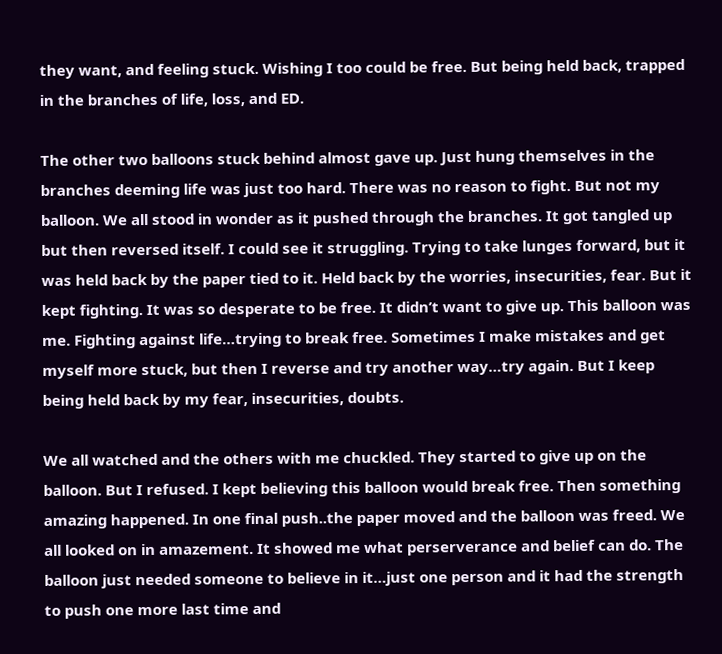they want, and feeling stuck. Wishing I too could be free. But being held back, trapped in the branches of life, loss, and ED.

The other two balloons stuck behind almost gave up. Just hung themselves in the branches deeming life was just too hard. There was no reason to fight. But not my balloon. We all stood in wonder as it pushed through the branches. It got tangled up but then reversed itself. I could see it struggling. Trying to take lunges forward, but it was held back by the paper tied to it. Held back by the worries, insecurities, fear. But it kept fighting. It was so desperate to be free. It didn’t want to give up. This balloon was me. Fighting against life…trying to break free. Sometimes I make mistakes and get myself more stuck, but then I reverse and try another way…try again. But I keep being held back by my fear, insecurities, doubts.

We all watched and the others with me chuckled. They started to give up on the balloon. But I refused. I kept believing this balloon would break free. Then something amazing happened. In one final push..the paper moved and the balloon was freed. We all looked on in amazement. It showed me what perserverance and belief can do. The balloon just needed someone to believe in it…just one person and it had the strength to push one more last time and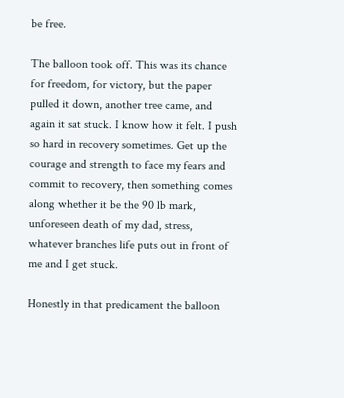be free.

The balloon took off. This was its chance for freedom, for victory, but the paper pulled it down, another tree came, and again it sat stuck. I know how it felt. I push so hard in recovery sometimes. Get up the courage and strength to face my fears and commit to recovery, then something comes along whether it be the 90 lb mark, unforeseen death of my dad, stress, whatever branches life puts out in front of me and I get stuck.

Honestly in that predicament the balloon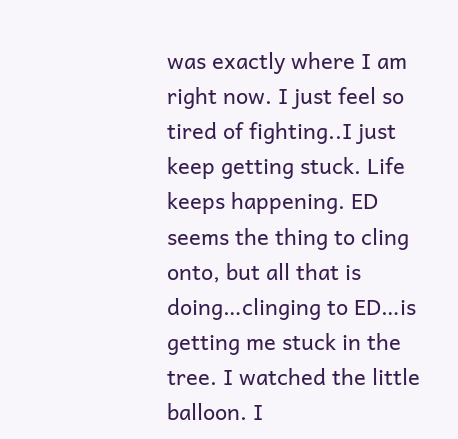was exactly where I am right now. I just feel so tired of fighting..I just keep getting stuck. Life keeps happening. ED seems the thing to cling onto, but all that is doing…clinging to ED…is getting me stuck in the tree. I watched the little balloon. I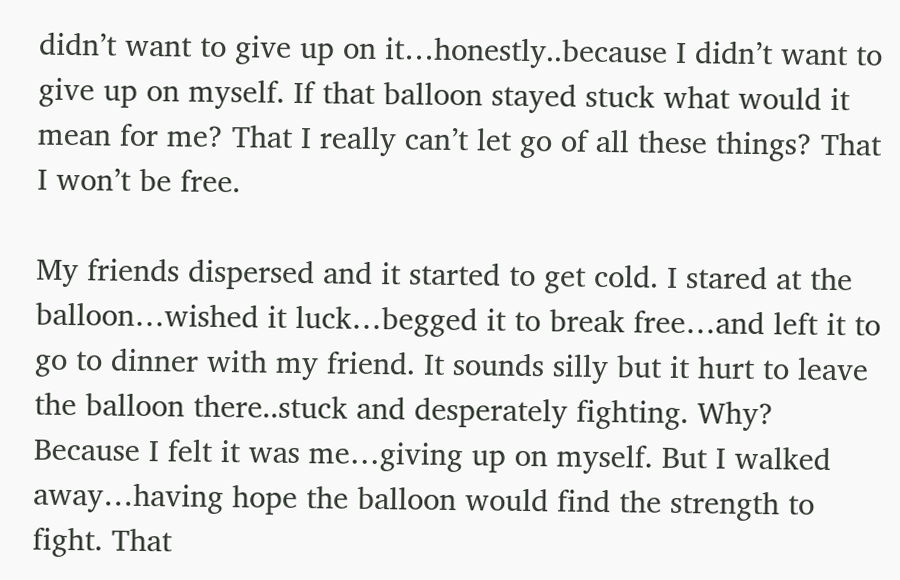didn’t want to give up on it…honestly..because I didn’t want to give up on myself. If that balloon stayed stuck what would it mean for me? That I really can’t let go of all these things? That I won’t be free.

My friends dispersed and it started to get cold. I stared at the balloon…wished it luck…begged it to break free…and left it to go to dinner with my friend. It sounds silly but it hurt to leave the balloon there..stuck and desperately fighting. Why? Because I felt it was me…giving up on myself. But I walked away…having hope the balloon would find the strength to fight. That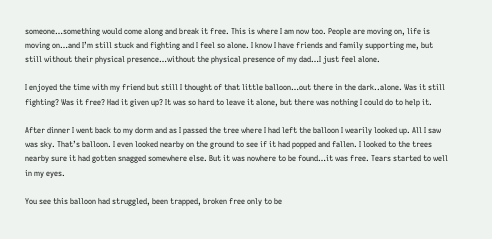someone…something would come along and break it free. This is where I am now too. People are moving on, life is moving on…and I’m still stuck and fighting and I feel so alone. I know I have friends and family supporting me, but still without their physical presence…without the physical presence of my dad…I just feel alone.

I enjoyed the time with my friend but still I thought of that little balloon…out there in the dark..alone. Was it still fighting? Was it free? Had it given up? It was so hard to leave it alone, but there was nothing I could do to help it.

After dinner I went back to my dorm and as I passed the tree where I had left the balloon I wearily looked up. All I saw was sky. That’s balloon. I even looked nearby on the ground to see if it had popped and fallen. I looked to the trees nearby sure it had gotten snagged somewhere else. But it was nowhere to be found…it was free. Tears started to well in my eyes.

You see this balloon had struggled, been trapped, broken free only to be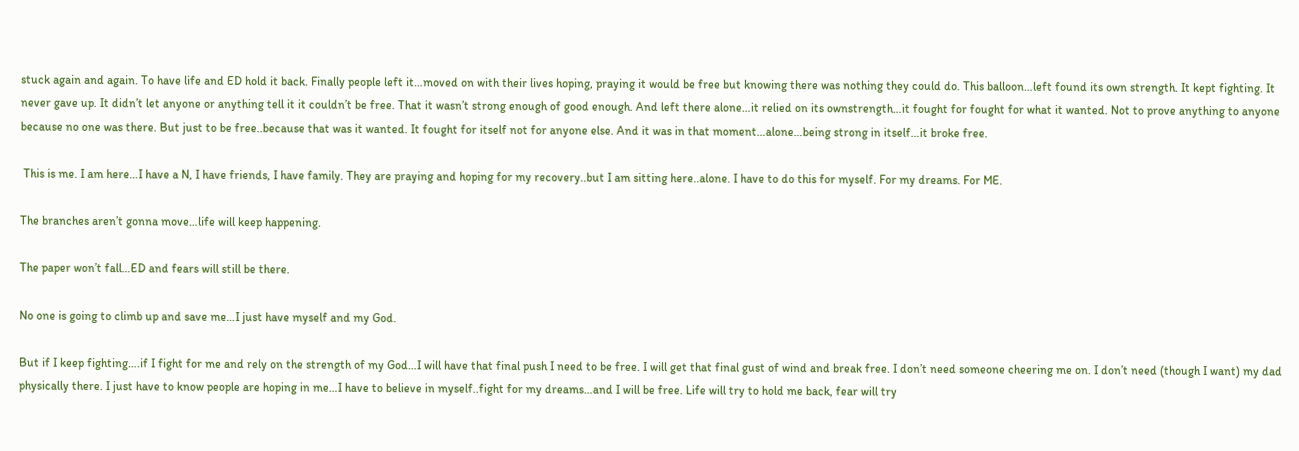stuck again and again. To have life and ED hold it back. Finally people left it…moved on with their lives hoping, praying it would be free but knowing there was nothing they could do. This balloon…left found its own strength. It kept fighting. It never gave up. It didn’t let anyone or anything tell it it couldn’t be free. That it wasn’t strong enough of good enough. And left there alone…it relied on its ownstrength…it fought for fought for what it wanted. Not to prove anything to anyone because no one was there. But just to be free..because that was it wanted. It fought for itself not for anyone else. And it was in that moment…alone…being strong in itself…it broke free.

 This is me. I am here…I have a N, I have friends, I have family. They are praying and hoping for my recovery..but I am sitting here..alone. I have to do this for myself. For my dreams. For ME.

The branches aren’t gonna move…life will keep happening.

The paper won’t fall…ED and fears will still be there.

No one is going to climb up and save me…I just have myself and my God.

But if I keep fighting….if I fight for me and rely on the strength of my God…I will have that final push I need to be free. I will get that final gust of wind and break free. I don’t need someone cheering me on. I don’t need (though I want) my dad physically there. I just have to know people are hoping in me…I have to believe in myself..fight for my dreams…and I will be free. Life will try to hold me back, fear will try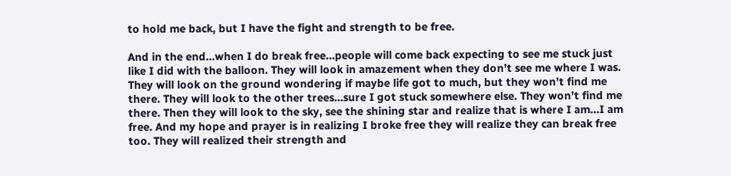to hold me back, but I have the fight and strength to be free.

And in the end…when I do break free…people will come back expecting to see me stuck just like I did with the balloon. They will look in amazement when they don’t see me where I was. They will look on the ground wondering if maybe life got to much, but they won’t find me there. They will look to the other trees…sure I got stuck somewhere else. They won’t find me there. Then they will look to the sky, see the shining star and realize that is where I am…I am free. And my hope and prayer is in realizing I broke free they will realize they can break free too. They will realized their strength and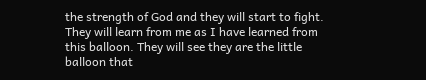the strength of God and they will start to fight. They will learn from me as I have learned from this balloon. They will see they are the little balloon that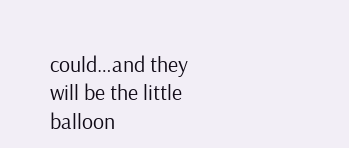could…and they will be the little balloon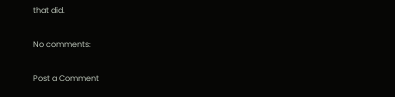that did.

No comments:

Post a Comment